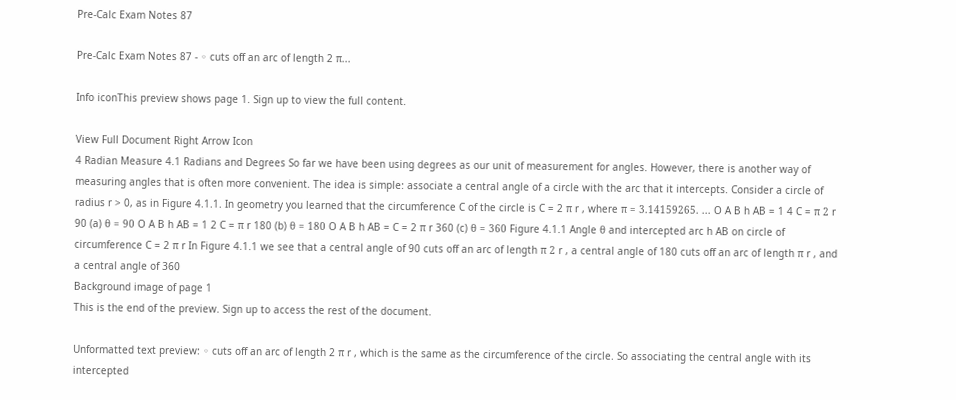Pre-Calc Exam Notes 87

Pre-Calc Exam Notes 87 - ◦ cuts off an arc of length 2 π...

Info iconThis preview shows page 1. Sign up to view the full content.

View Full Document Right Arrow Icon
4 Radian Measure 4.1 Radians and Degrees So far we have been using degrees as our unit of measurement for angles. However, there is another way of measuring angles that is often more convenient. The idea is simple: associate a central angle of a circle with the arc that it intercepts. Consider a circle of radius r > 0, as in Figure 4.1.1. In geometry you learned that the circumference C of the circle is C = 2 π r , where π = 3.14159265. ... O A B h AB = 1 4 C = π 2 r 90 (a) θ = 90 O A B h AB = 1 2 C = π r 180 (b) θ = 180 O A B h AB = C = 2 π r 360 (c) θ = 360 Figure 4.1.1 Angle θ and intercepted arc h AB on circle of circumference C = 2 π r In Figure 4.1.1 we see that a central angle of 90 cuts off an arc of length π 2 r , a central angle of 180 cuts off an arc of length π r , and a central angle of 360
Background image of page 1
This is the end of the preview. Sign up to access the rest of the document.

Unformatted text preview: ◦ cuts off an arc of length 2 π r , which is the same as the circumference of the circle. So associating the central angle with its intercepted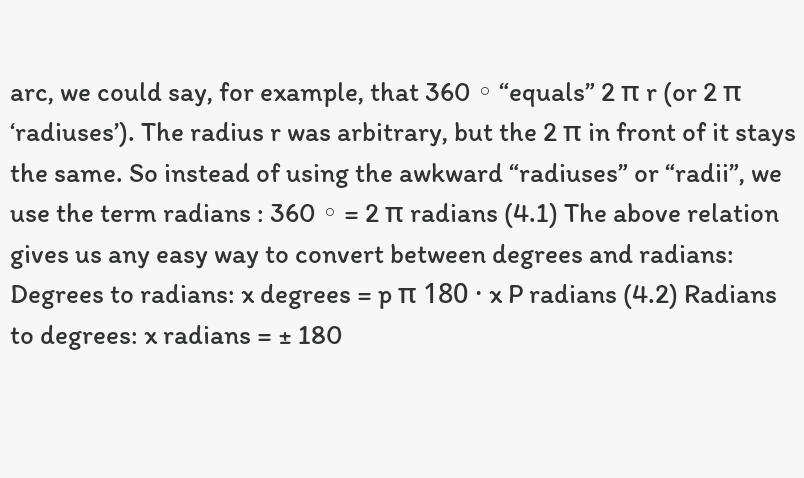arc, we could say, for example, that 360 ◦ “equals” 2 π r (or 2 π ‘radiuses’). The radius r was arbitrary, but the 2 π in front of it stays the same. So instead of using the awkward “radiuses” or “radii”, we use the term radians : 360 ◦ = 2 π radians (4.1) The above relation gives us any easy way to convert between degrees and radians: Degrees to radians: x degrees = p π 180 · x P radians (4.2) Radians to degrees: x radians = ± 180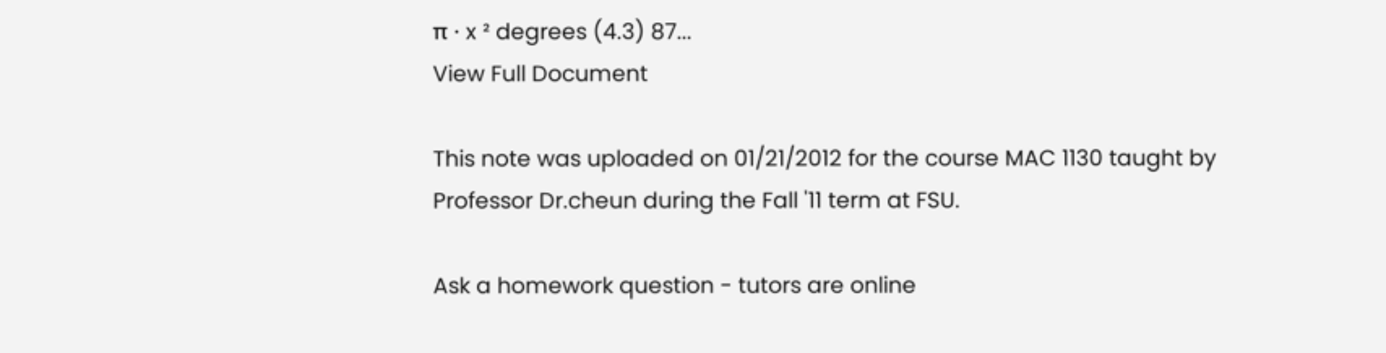π · x ² degrees (4.3) 87...
View Full Document

This note was uploaded on 01/21/2012 for the course MAC 1130 taught by Professor Dr.cheun during the Fall '11 term at FSU.

Ask a homework question - tutors are online